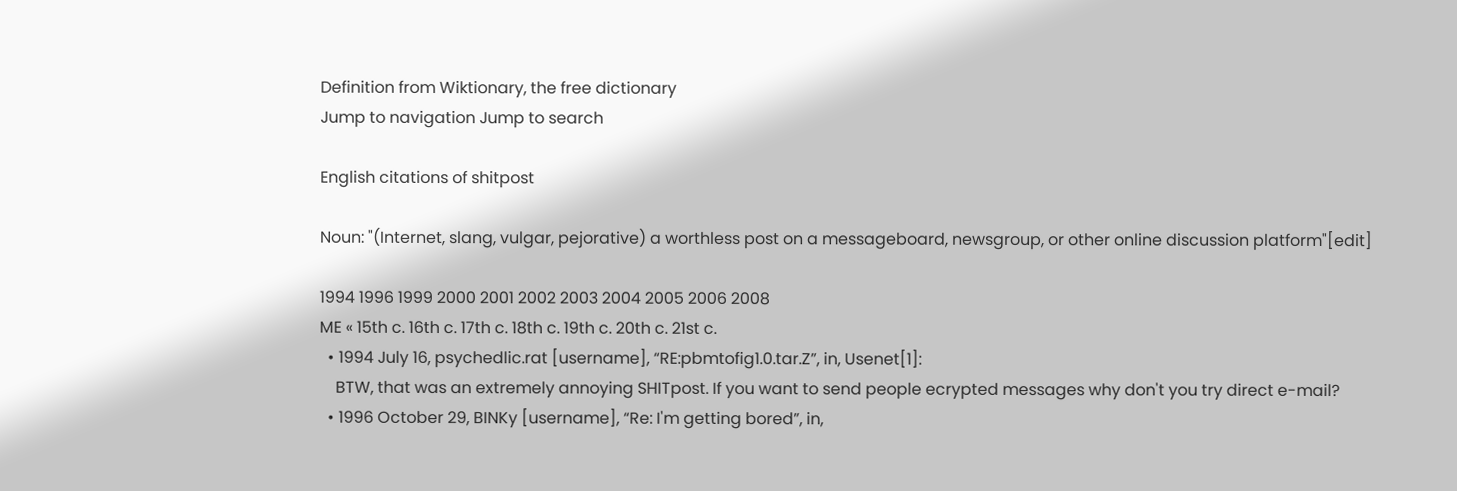Definition from Wiktionary, the free dictionary
Jump to navigation Jump to search

English citations of shitpost

Noun: "(Internet, slang, vulgar, pejorative) a worthless post on a messageboard, newsgroup, or other online discussion platform"[edit]

1994 1996 1999 2000 2001 2002 2003 2004 2005 2006 2008
ME « 15th c. 16th c. 17th c. 18th c. 19th c. 20th c. 21st c.
  • 1994 July 16, psychedlic.rat [username], “RE:pbmtofig1.0.tar.Z”, in, Usenet[1]:
    BTW, that was an extremely annoying SHITpost. If you want to send people ecrypted messages why don't you try direct e-mail?
  • 1996 October 29, BINKy [username], “Re: I'm getting bored”, in,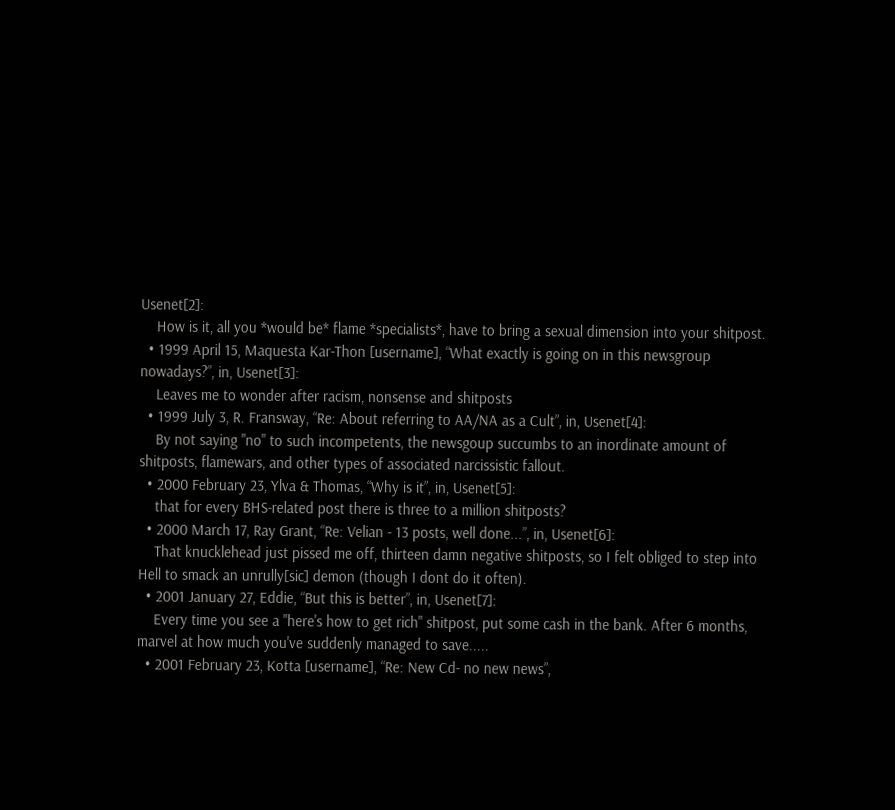Usenet[2]:
    How is it, all you *would be* flame *specialists*, have to bring a sexual dimension into your shitpost.
  • 1999 April 15, Maquesta Kar-Thon [username], “What exactly is going on in this newsgroup nowadays?”, in, Usenet[3]:
    Leaves me to wonder after racism, nonsense and shitposts
  • 1999 July 3, R. Fransway, “Re: About referring to AA/NA as a Cult”, in, Usenet[4]:
    By not saying "no" to such incompetents, the newsgoup succumbs to an inordinate amount of shitposts, flamewars, and other types of associated narcissistic fallout.
  • 2000 February 23, Ylva & Thomas, “Why is it”, in, Usenet[5]:
    that for every BHS-related post there is three to a million shitposts?
  • 2000 March 17, Ray Grant, “Re: Velian - 13 posts, well done...”, in, Usenet[6]:
    That knucklehead just pissed me off, thirteen damn negative shitposts, so I felt obliged to step into Hell to smack an unrully[sic] demon (though I dont do it often).
  • 2001 January 27, Eddie, “But this is better”, in, Usenet[7]:
    Every time you see a "here's how to get rich" shitpost, put some cash in the bank. After 6 months, marvel at how much you've suddenly managed to save.....
  • 2001 February 23, Kotta [username], “Re: New Cd- no new news”,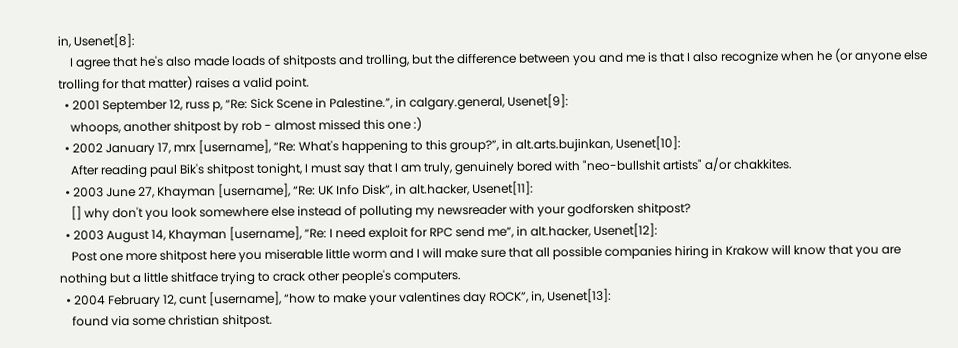in, Usenet[8]:
    I agree that he's also made loads of shitposts and trolling, but the difference between you and me is that I also recognize when he (or anyone else trolling for that matter) raises a valid point.
  • 2001 September 12, russ p, “Re: Sick Scene in Palestine.”, in calgary.general, Usenet[9]:
    whoops, another shitpost by rob - almost missed this one :)
  • 2002 January 17, mrx [username], “Re: What's happening to this group?”, in alt.arts.bujinkan, Usenet[10]:
    After reading paul Bik's shitpost tonight, I must say that I am truly, genuinely bored with "neo-bullshit artists" a/or chakkites.
  • 2003 June 27, Khayman [username], “Re: UK Info Disk”, in alt.hacker, Usenet[11]:
    [] why don't you look somewhere else instead of polluting my newsreader with your godforsken shitpost?
  • 2003 August 14, Khayman [username], “Re: I need exploit for RPC send me”, in alt.hacker, Usenet[12]:
    Post one more shitpost here you miserable little worm and I will make sure that all possible companies hiring in Krakow will know that you are nothing but a little shitface trying to crack other people's computers.
  • 2004 February 12, cunt [username], “how to make your valentines day ROCK”, in, Usenet[13]:
    found via some christian shitpost.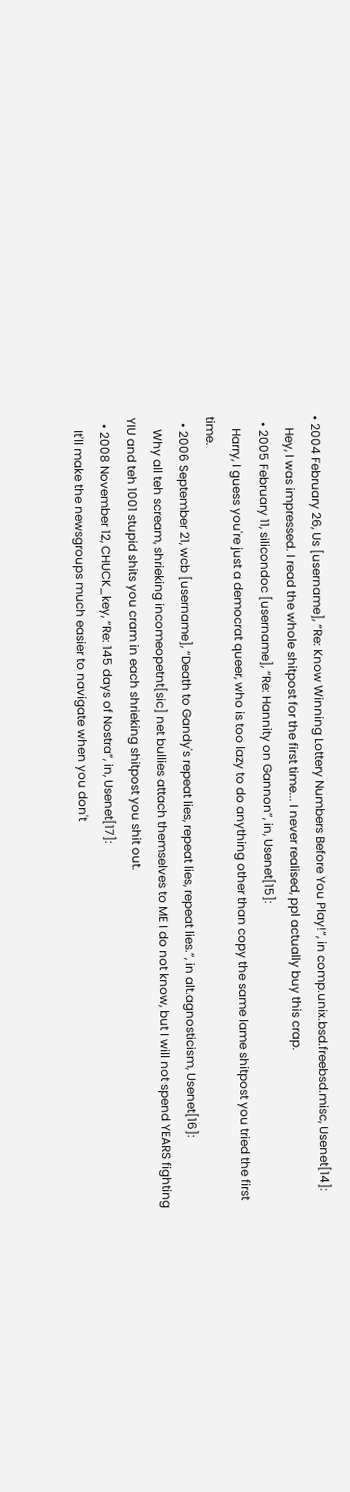• 2004 February 26, Us [username], “Re: Know Winning Lottery Numbers Before You Play!”, in comp.unix.bsd.freebsd.misc, Usenet[14]:
    Hey, I was impressed. I read the whole shitpost for the first time... I never realised, ppl actually buy this crap.
  • 2005 February 11, silicondoc [username], “Re: Hannity on Gannon”, in, Usenet[15]:
    Harry, I guess you're just a democrat queer, who is too lazy to do anything other than copy the same lame shitpost you tried the first time.
  • 2006 September 21, wcb [username], “Death to Gandy's repeat lies, repeat lies, repeat lies.”, in alt.agnosticism, Usenet[16]:
    Why all teh scream, shrieking incomeopetnt[sic] net bullies attach themselves to ME I do not know, but I will not spend YEARS fighting YIU and teh 1001 stupid shits you cram in each shrieking shitpost you shit out.
  • 2008 November 12, CHUCK_key, “Re: 145 days of Nostra”, in, Usenet[17]:
    It'll make the newsgroups much easier to navigate when you don't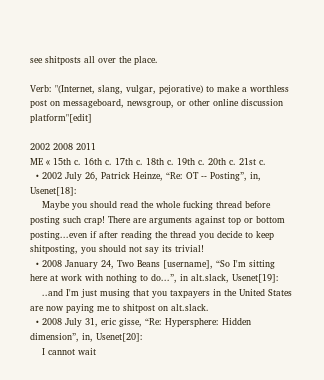see shitposts all over the place.

Verb: "(Internet, slang, vulgar, pejorative) to make a worthless post on messageboard, newsgroup, or other online discussion platform"[edit]

2002 2008 2011
ME « 15th c. 16th c. 17th c. 18th c. 19th c. 20th c. 21st c.
  • 2002 July 26, Patrick Heinze, “Re: OT -- Posting”, in, Usenet[18]:
    Maybe you should read the whole fucking thread before posting such crap! There are arguments against top or bottom posting...even if after reading the thread you decide to keep shitposting, you should not say its trivial!
  • 2008 January 24, Two Beans [username], “So I'm sitting here at work with nothing to do...”, in alt.slack, Usenet[19]:
    ..and I'm just musing that you taxpayers in the United States are now paying me to shitpost on alt.slack.
  • 2008 July 31, eric gisse, “Re: Hypersphere: Hidden dimension”, in, Usenet[20]:
    I cannot wait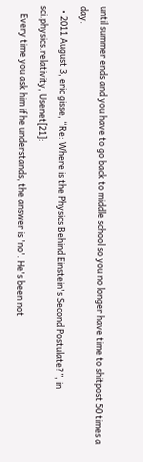until summer ends and you have to go back to middle school so you no longer have time to shitpost 50 times a day.
  • 2011 August 3, eric gisse, “Re: Where is the Physics Behind Einstein's Second Postulate?”, in sci.physics.relativity, Usenet[21]:
    Every time you ask him if he understands, the answer is 'no'. He's been not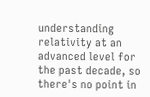understanding relativity at an advanced level for the past decade, so there's no point in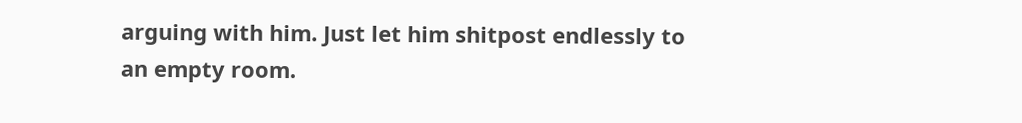arguing with him. Just let him shitpost endlessly to an empty room.